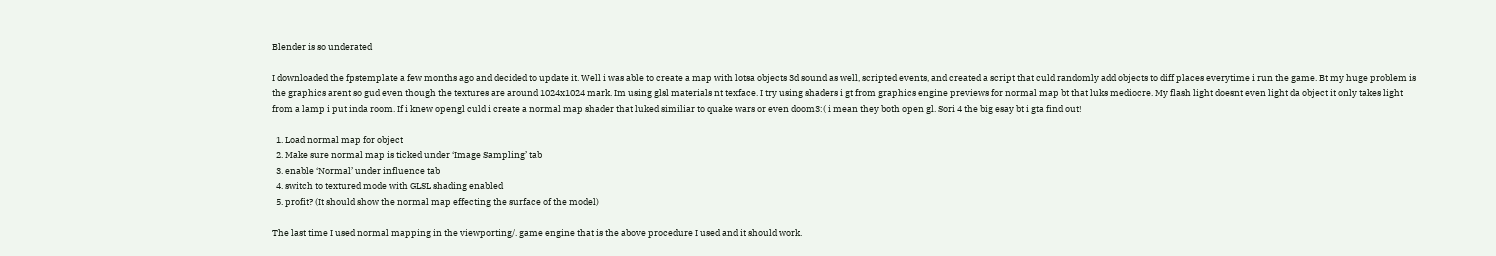Blender is so underated

I downloaded the fpstemplate a few months ago and decided to update it. Well i was able to create a map with lotsa objects 3d sound as well, scripted events, and created a script that culd randomly add objects to diff places everytime i run the game. Bt my huge problem is the graphics arent so gud even though the textures are around 1024x1024 mark. Im using glsl materials nt texface. I try using shaders i gt from graphics engine previews for normal map bt that luks mediocre. My flash light doesnt even light da object it only takes light from a lamp i put inda room. If i knew opengl culd i create a normal map shader that luked similiar to quake wars or even doom3:( i mean they both open gl. Sori 4 the big esay bt i gta find out!

  1. Load normal map for object
  2. Make sure normal map is ticked under ‘Image Sampling’ tab
  3. enable ‘Normal’ under influence tab
  4. switch to textured mode with GLSL shading enabled
  5. profit? (It should show the normal map effecting the surface of the model)

The last time I used normal mapping in the viewporting/. game engine that is the above procedure I used and it should work.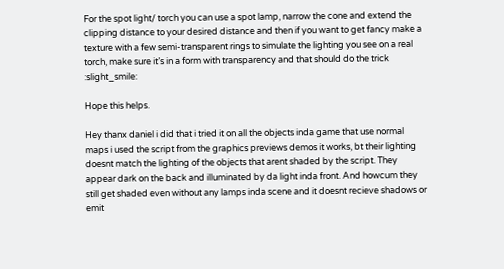For the spot light/ torch you can use a spot lamp, narrow the cone and extend the clipping distance to your desired distance and then if you want to get fancy make a texture with a few semi-transparent rings to simulate the lighting you see on a real torch, make sure it’s in a form with transparency and that should do the trick :slight_smile:

Hope this helps.

Hey thanx daniel i did that i tried it on all the objects inda game that use normal maps i used the script from the graphics previews demos it works, bt their lighting doesnt match the lighting of the objects that arent shaded by the script. They appear dark on the back and illuminated by da light inda front. And howcum they still get shaded even without any lamps inda scene and it doesnt recieve shadows or emit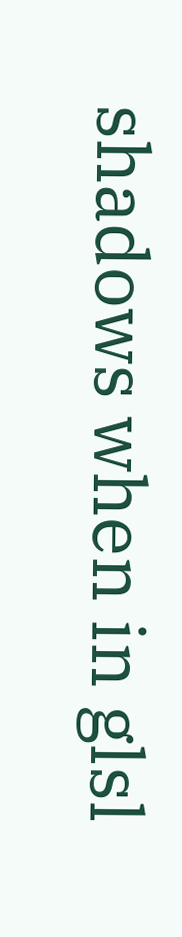shadows when in glsl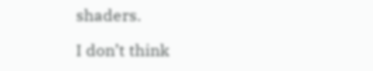shaders.

I don’t think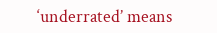‘underrated’ means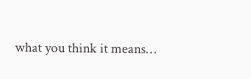what you think it means…